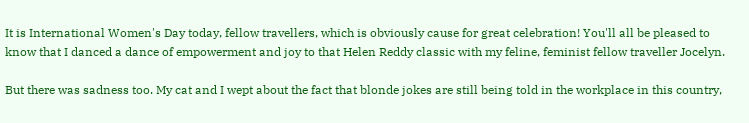It is International Women's Day today, fellow travellers, which is obviously cause for great celebration! You'll all be pleased to know that I danced a dance of empowerment and joy to that Helen Reddy classic with my feline, feminist fellow traveller Jocelyn.

But there was sadness too. My cat and I wept about the fact that blonde jokes are still being told in the workplace in this country,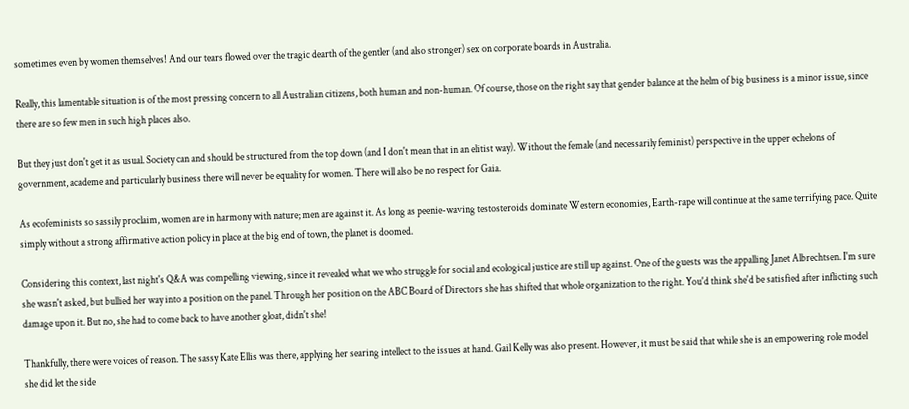sometimes even by women themselves! And our tears flowed over the tragic dearth of the gentler (and also stronger) sex on corporate boards in Australia.

Really, this lamentable situation is of the most pressing concern to all Australian citizens, both human and non-human. Of course, those on the right say that gender balance at the helm of big business is a minor issue, since there are so few men in such high places also.

But they just don't get it as usual. Society can and should be structured from the top down (and I don't mean that in an elitist way). Without the female (and necessarily feminist) perspective in the upper echelons of government, academe and particularly business there will never be equality for women. There will also be no respect for Gaia.

As ecofeminists so sassily proclaim, women are in harmony with nature; men are against it. As long as peenie-waving testosteroids dominate Western economies, Earth-rape will continue at the same terrifying pace. Quite simply without a strong affirmative action policy in place at the big end of town, the planet is doomed.

Considering this context, last night's Q&A was compelling viewing, since it revealed what we who struggle for social and ecological justice are still up against. One of the guests was the appalling Janet Albrechtsen. I'm sure she wasn't asked, but bullied her way into a position on the panel. Through her position on the ABC Board of Directors she has shifted that whole organization to the right. You'd think she'd be satisfied after inflicting such damage upon it. But no, she had to come back to have another gloat, didn't she!

Thankfully, there were voices of reason. The sassy Kate Ellis was there, applying her searing intellect to the issues at hand. Gail Kelly was also present. However, it must be said that while she is an empowering role model she did let the side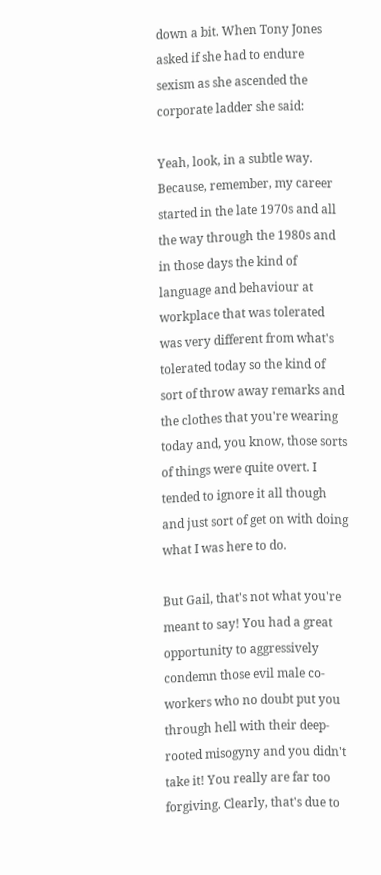down a bit. When Tony Jones asked if she had to endure sexism as she ascended the corporate ladder she said:

Yeah, look, in a subtle way. Because, remember, my career started in the late 1970s and all the way through the 1980s and in those days the kind of language and behaviour at workplace that was tolerated was very different from what's tolerated today so the kind of sort of throw away remarks and the clothes that you're wearing today and, you know, those sorts of things were quite overt. I tended to ignore it all though and just sort of get on with doing what I was here to do.

But Gail, that's not what you're meant to say! You had a great opportunity to aggressively condemn those evil male co-workers who no doubt put you through hell with their deep-rooted misogyny and you didn't take it! You really are far too forgiving. Clearly, that's due to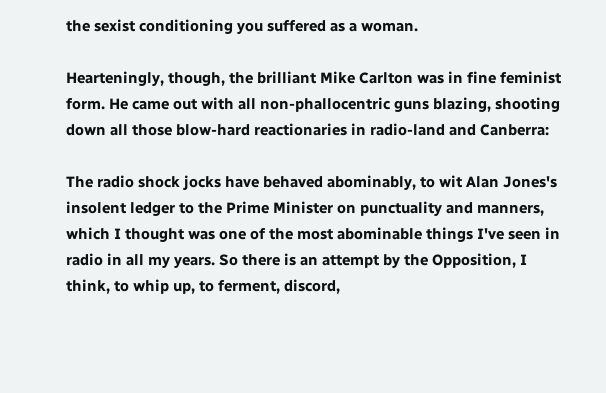the sexist conditioning you suffered as a woman.

Hearteningly, though, the brilliant Mike Carlton was in fine feminist form. He came out with all non-phallocentric guns blazing, shooting down all those blow-hard reactionaries in radio-land and Canberra:

The radio shock jocks have behaved abominably, to wit Alan Jones's insolent ledger to the Prime Minister on punctuality and manners, which I thought was one of the most abominable things I've seen in radio in all my years. So there is an attempt by the Opposition, I think, to whip up, to ferment, discord,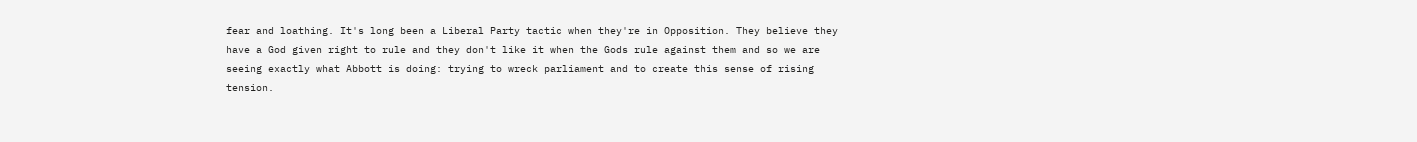fear and loathing. It's long been a Liberal Party tactic when they're in Opposition. They believe they have a God given right to rule and they don't like it when the Gods rule against them and so we are seeing exactly what Abbott is doing: trying to wreck parliament and to create this sense of rising tension.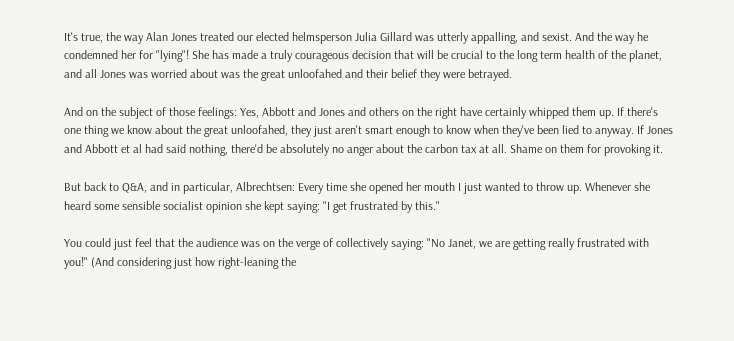It's true, the way Alan Jones treated our elected helmsperson Julia Gillard was utterly appalling, and sexist. And the way he condemned her for "lying"! She has made a truly courageous decision that will be crucial to the long term health of the planet, and all Jones was worried about was the great unloofahed and their belief they were betrayed.

And on the subject of those feelings: Yes, Abbott and Jones and others on the right have certainly whipped them up. If there's one thing we know about the great unloofahed, they just aren't smart enough to know when they've been lied to anyway. If Jones and Abbott et al had said nothing, there'd be absolutely no anger about the carbon tax at all. Shame on them for provoking it.

But back to Q&A, and in particular, Albrechtsen: Every time she opened her mouth I just wanted to throw up. Whenever she heard some sensible socialist opinion she kept saying: "I get frustrated by this."

You could just feel that the audience was on the verge of collectively saying: "No Janet, we are getting really frustrated with you!" (And considering just how right-leaning the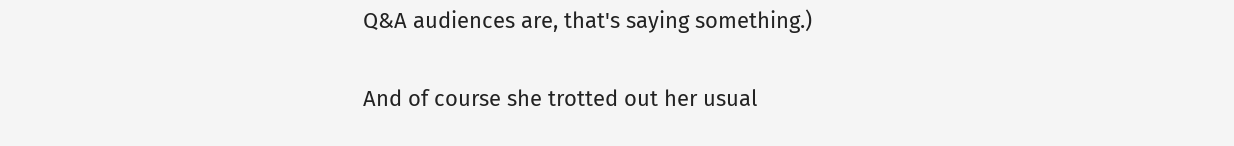Q&A audiences are, that's saying something.)

And of course she trotted out her usual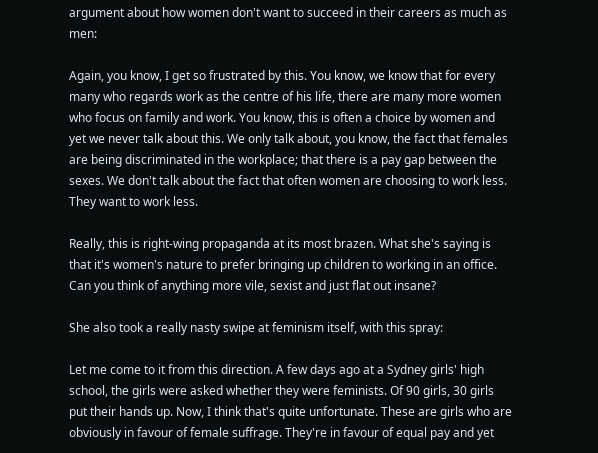argument about how women don't want to succeed in their careers as much as men:

Again, you know, I get so frustrated by this. You know, we know that for every many who regards work as the centre of his life, there are many more women who focus on family and work. You know, this is often a choice by women and yet we never talk about this. We only talk about, you know, the fact that females are being discriminated in the workplace; that there is a pay gap between the sexes. We don't talk about the fact that often women are choosing to work less. They want to work less.

Really, this is right-wing propaganda at its most brazen. What she's saying is that it's women's nature to prefer bringing up children to working in an office. Can you think of anything more vile, sexist and just flat out insane?

She also took a really nasty swipe at feminism itself, with this spray:

Let me come to it from this direction. A few days ago at a Sydney girls' high school, the girls were asked whether they were feminists. Of 90 girls, 30 girls put their hands up. Now, I think that's quite unfortunate. These are girls who are obviously in favour of female suffrage. They're in favour of equal pay and yet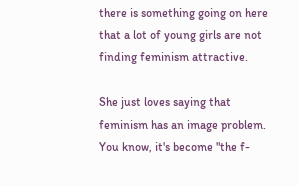there is something going on here that a lot of young girls are not finding feminism attractive.

She just loves saying that feminism has an image problem. You know, it's become "the f-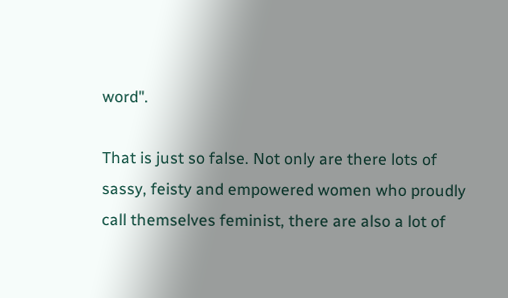word".

That is just so false. Not only are there lots of sassy, feisty and empowered women who proudly call themselves feminist, there are also a lot of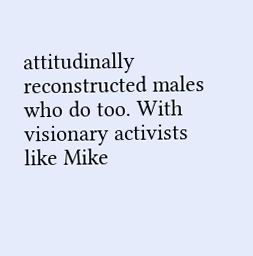attitudinally reconstructed males who do too. With visionary activists like Mike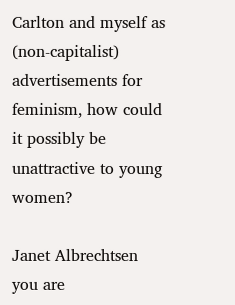Carlton and myself as (non-capitalist) advertisements for feminism, how could it possibly be unattractive to young women?

Janet Albrechtsen you are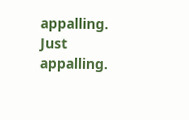appalling. Just appalling.